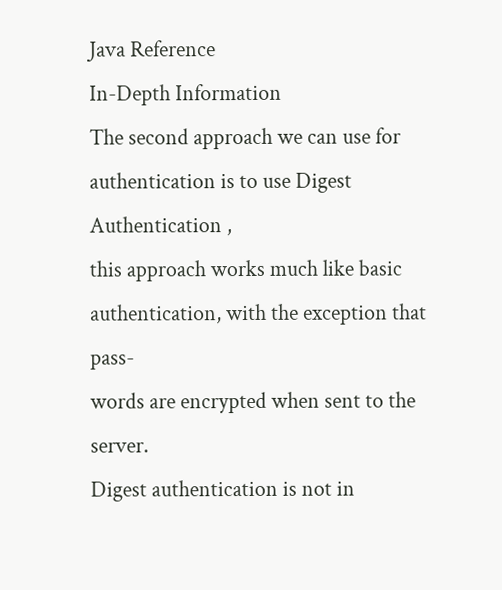Java Reference
In-Depth Information
The second approach we can use for authentication is to use Digest Authentication ,
this approach works much like basic authentication, with the exception that pass-
words are encrypted when sent to the server.
Digest authentication is not in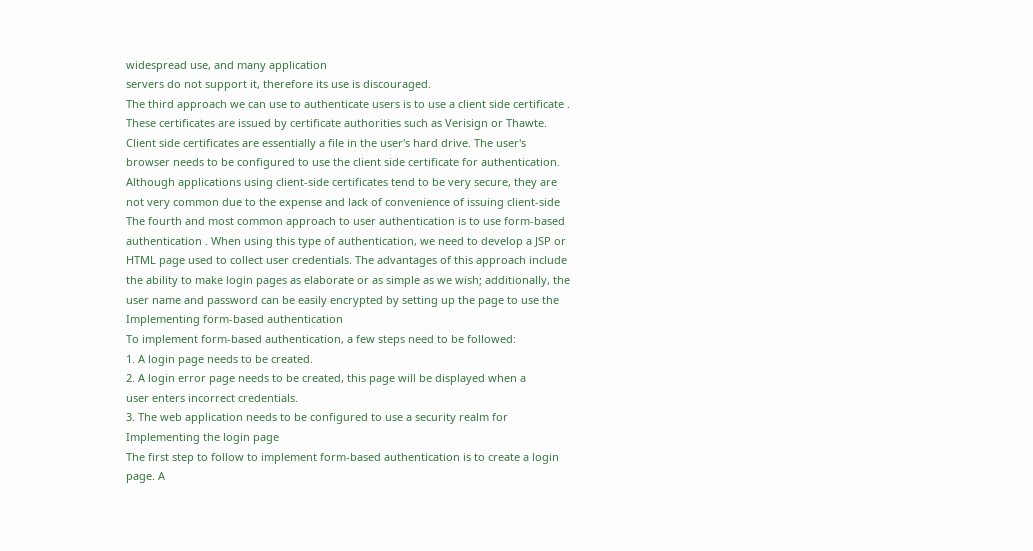widespread use, and many application
servers do not support it, therefore its use is discouraged.
The third approach we can use to authenticate users is to use a client side certificate .
These certificates are issued by certificate authorities such as Verisign or Thawte.
Client side certificates are essentially a file in the user's hard drive. The user's
browser needs to be configured to use the client side certificate for authentication.
Although applications using client-side certificates tend to be very secure, they are
not very common due to the expense and lack of convenience of issuing client-side
The fourth and most common approach to user authentication is to use form-based
authentication . When using this type of authentication, we need to develop a JSP or
HTML page used to collect user credentials. The advantages of this approach include
the ability to make login pages as elaborate or as simple as we wish; additionally, the
user name and password can be easily encrypted by setting up the page to use the
Implementing form-based authentication
To implement form-based authentication, a few steps need to be followed:
1. A login page needs to be created.
2. A login error page needs to be created, this page will be displayed when a
user enters incorrect credentials.
3. The web application needs to be configured to use a security realm for
Implementing the login page
The first step to follow to implement form-based authentication is to create a login
page. A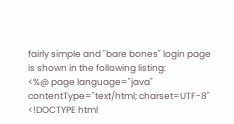fairly simple and "bare bones" login page is shown in the following listing:
<%@ page language="java" contentType="text/html; charset=UTF-8"
<!DOCTYPE html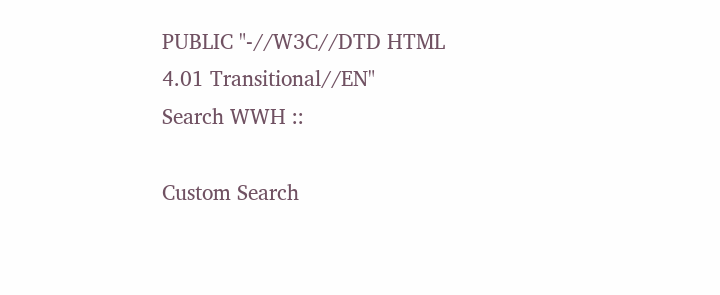PUBLIC "-//W3C//DTD HTML 4.01 Transitional//EN"
Search WWH ::

Custom Search